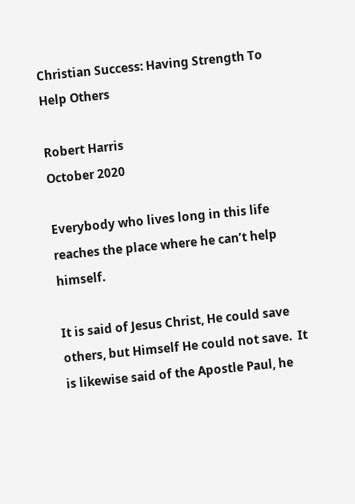Christian Success: Having Strength To Help Others

Robert Harris
October 2020

Everybody who lives long in this life reaches the place where he can’t help himself.

It is said of Jesus Christ, He could save others, but Himself He could not save.  It is likewise said of the Apostle Paul, he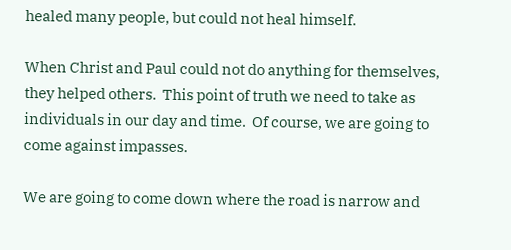healed many people, but could not heal himself.

When Christ and Paul could not do anything for themselves, they helped others.  This point of truth we need to take as individuals in our day and time.  Of course, we are going to come against impasses.

We are going to come down where the road is narrow and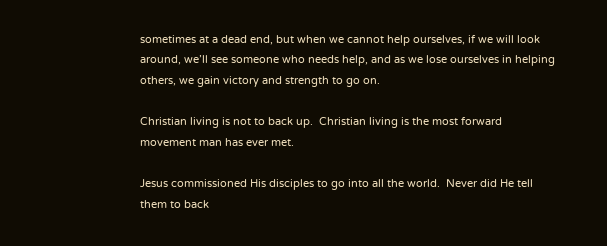sometimes at a dead end, but when we cannot help ourselves, if we will look around, we’ll see someone who needs help, and as we lose ourselves in helping others, we gain victory and strength to go on.

Christian living is not to back up.  Christian living is the most forward movement man has ever met.

Jesus commissioned His disciples to go into all the world.  Never did He tell them to back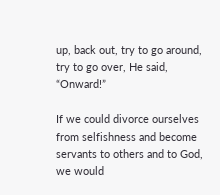up, back out, try to go around, try to go over, He said, “Onward!”

If we could divorce ourselves from selfishness and become servants to others and to God, we would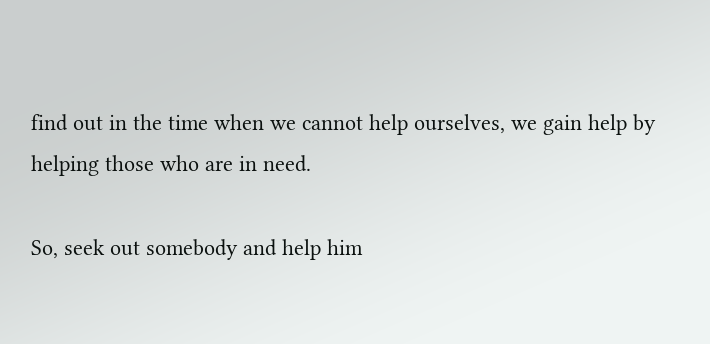find out in the time when we cannot help ourselves, we gain help by helping those who are in need.

So, seek out somebody and help him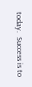today.  Success is to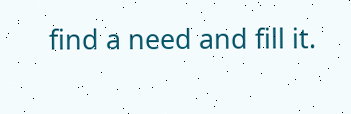find a need and fill it.